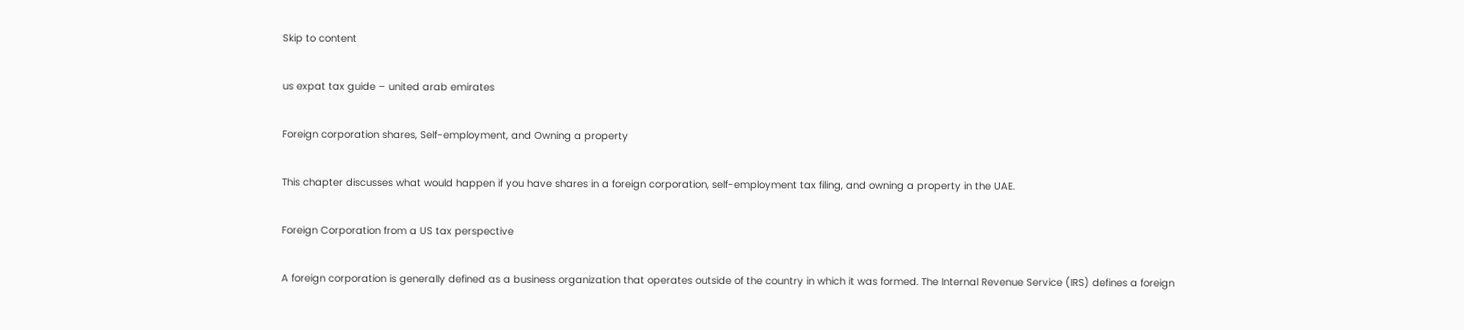Skip to content

us expat tax guide – united arab emirates

Foreign corporation shares, Self-employment, and Owning a property

This chapter discusses what would happen if you have shares in a foreign corporation, self-employment tax filing, and owning a property in the UAE.

Foreign Corporation from a US tax perspective

A foreign corporation is generally defined as a business organization that operates outside of the country in which it was formed. The Internal Revenue Service (IRS) defines a foreign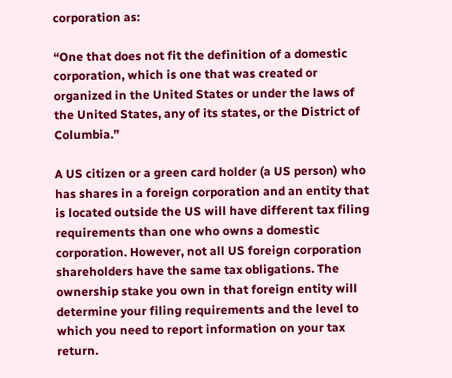corporation as:

“One that does not fit the definition of a domestic corporation, which is one that was created or organized in the United States or under the laws of the United States, any of its states, or the District of Columbia.”

A US citizen or a green card holder (a US person) who has shares in a foreign corporation and an entity that is located outside the US will have different tax filing requirements than one who owns a domestic corporation. However, not all US foreign corporation shareholders have the same tax obligations. The ownership stake you own in that foreign entity will determine your filing requirements and the level to which you need to report information on your tax return.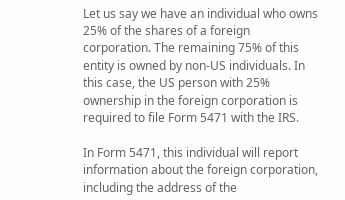Let us say we have an individual who owns 25% of the shares of a foreign corporation. The remaining 75% of this entity is owned by non-US individuals. In this case, the US person with 25% ownership in the foreign corporation is required to file Form 5471 with the IRS.

In Form 5471, this individual will report information about the foreign corporation, including the address of the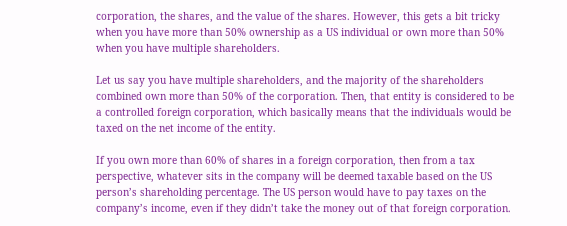corporation, the shares, and the value of the shares. However, this gets a bit tricky when you have more than 50% ownership as a US individual or own more than 50% when you have multiple shareholders.

Let us say you have multiple shareholders, and the majority of the shareholders combined own more than 50% of the corporation. Then, that entity is considered to be a controlled foreign corporation, which basically means that the individuals would be taxed on the net income of the entity.

If you own more than 60% of shares in a foreign corporation, then from a tax perspective, whatever sits in the company will be deemed taxable based on the US person’s shareholding percentage. The US person would have to pay taxes on the company’s income, even if they didn’t take the money out of that foreign corporation.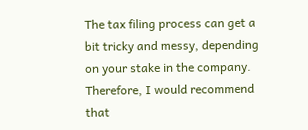The tax filing process can get a bit tricky and messy, depending on your stake in the company. Therefore, I would recommend that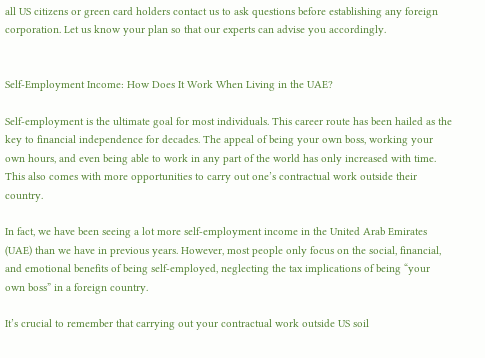all US citizens or green card holders contact us to ask questions before establishing any foreign corporation. Let us know your plan so that our experts can advise you accordingly.


Self-Employment Income: How Does It Work When Living in the UAE?

Self-employment is the ultimate goal for most individuals. This career route has been hailed as the key to financial independence for decades. The appeal of being your own boss, working your own hours, and even being able to work in any part of the world has only increased with time. This also comes with more opportunities to carry out one’s contractual work outside their country.

In fact, we have been seeing a lot more self-employment income in the United Arab Emirates (UAE) than we have in previous years. However, most people only focus on the social, financial, and emotional benefits of being self-employed, neglecting the tax implications of being “your own boss” in a foreign country.

It’s crucial to remember that carrying out your contractual work outside US soil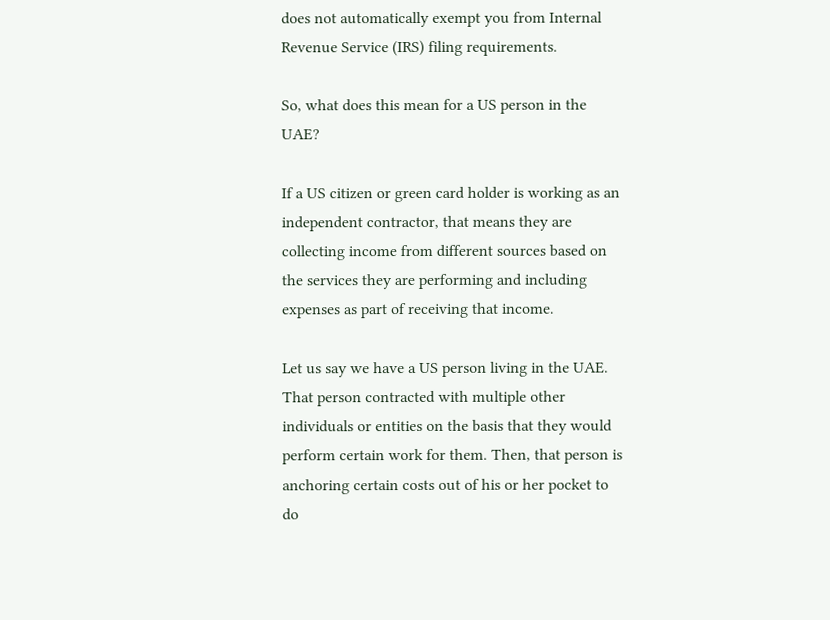does not automatically exempt you from Internal Revenue Service (IRS) filing requirements.

So, what does this mean for a US person in the UAE?

If a US citizen or green card holder is working as an independent contractor, that means they are collecting income from different sources based on the services they are performing and including expenses as part of receiving that income.

Let us say we have a US person living in the UAE. That person contracted with multiple other individuals or entities on the basis that they would perform certain work for them. Then, that person is anchoring certain costs out of his or her pocket to do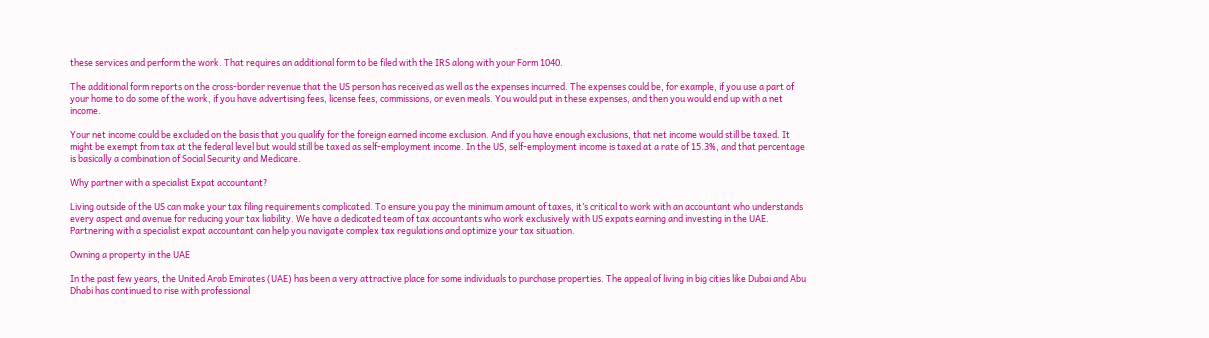these services and perform the work. That requires an additional form to be filed with the IRS along with your Form 1040.

The additional form reports on the cross-border revenue that the US person has received as well as the expenses incurred. The expenses could be, for example, if you use a part of your home to do some of the work, if you have advertising fees, license fees, commissions, or even meals. You would put in these expenses, and then you would end up with a net income.

Your net income could be excluded on the basis that you qualify for the foreign earned income exclusion. And if you have enough exclusions, that net income would still be taxed. It might be exempt from tax at the federal level but would still be taxed as self-employment income. In the US, self-employment income is taxed at a rate of 15.3%, and that percentage is basically a combination of Social Security and Medicare.

Why partner with a specialist Expat accountant?

Living outside of the US can make your tax filing requirements complicated. To ensure you pay the minimum amount of taxes, it’s critical to work with an accountant who understands every aspect and avenue for reducing your tax liability. We have a dedicated team of tax accountants who work exclusively with US expats earning and investing in the UAE. Partnering with a specialist expat accountant can help you navigate complex tax regulations and optimize your tax situation.

Owning a property in the UAE

In the past few years, the United Arab Emirates (UAE) has been a very attractive place for some individuals to purchase properties. The appeal of living in big cities like Dubai and Abu Dhabi has continued to rise with professional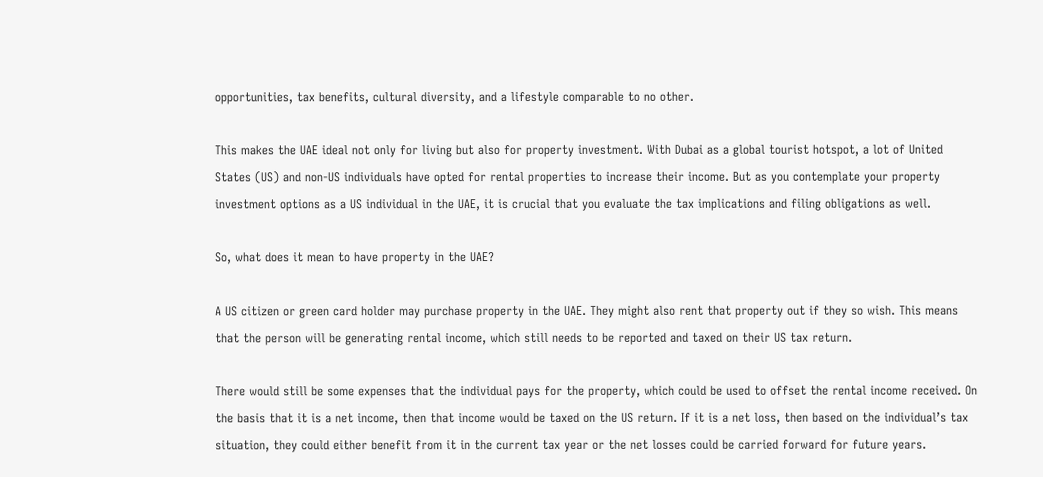opportunities, tax benefits, cultural diversity, and a lifestyle comparable to no other.

This makes the UAE ideal not only for living but also for property investment. With Dubai as a global tourist hotspot, a lot of United States (US) and non-US individuals have opted for rental properties to increase their income. But as you contemplate your property investment options as a US individual in the UAE, it is crucial that you evaluate the tax implications and filing obligations as well.

So, what does it mean to have property in the UAE?

A US citizen or green card holder may purchase property in the UAE. They might also rent that property out if they so wish. This means that the person will be generating rental income, which still needs to be reported and taxed on their US tax return.

There would still be some expenses that the individual pays for the property, which could be used to offset the rental income received. On the basis that it is a net income, then that income would be taxed on the US return. If it is a net loss, then based on the individual’s tax situation, they could either benefit from it in the current tax year or the net losses could be carried forward for future years.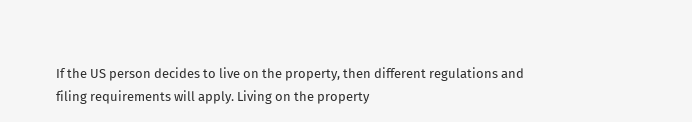If the US person decides to live on the property, then different regulations and filing requirements will apply. Living on the property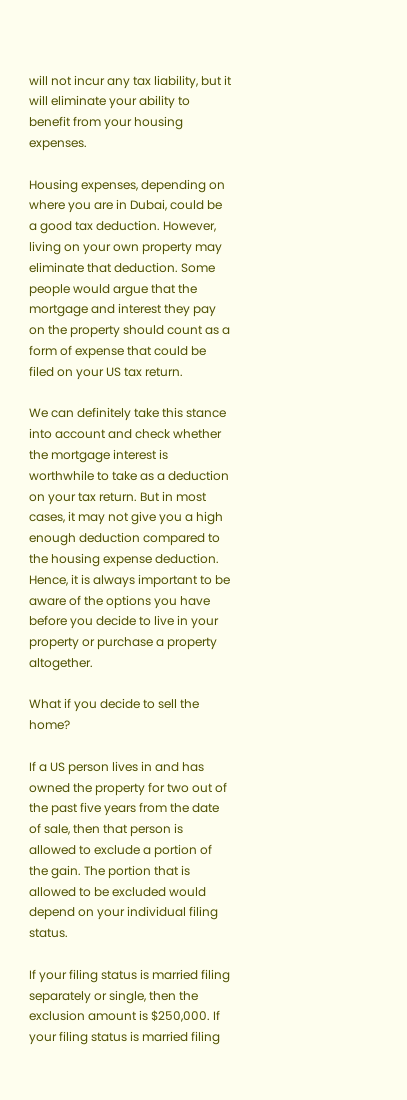will not incur any tax liability, but it will eliminate your ability to benefit from your housing expenses.

Housing expenses, depending on where you are in Dubai, could be a good tax deduction. However, living on your own property may eliminate that deduction. Some people would argue that the mortgage and interest they pay on the property should count as a form of expense that could be filed on your US tax return.

We can definitely take this stance into account and check whether the mortgage interest is worthwhile to take as a deduction on your tax return. But in most cases, it may not give you a high enough deduction compared to the housing expense deduction. Hence, it is always important to be aware of the options you have before you decide to live in your property or purchase a property altogether.

What if you decide to sell the home?

If a US person lives in and has owned the property for two out of the past five years from the date of sale, then that person is allowed to exclude a portion of the gain. The portion that is allowed to be excluded would depend on your individual filing status.

If your filing status is married filing separately or single, then the exclusion amount is $250,000. If your filing status is married filing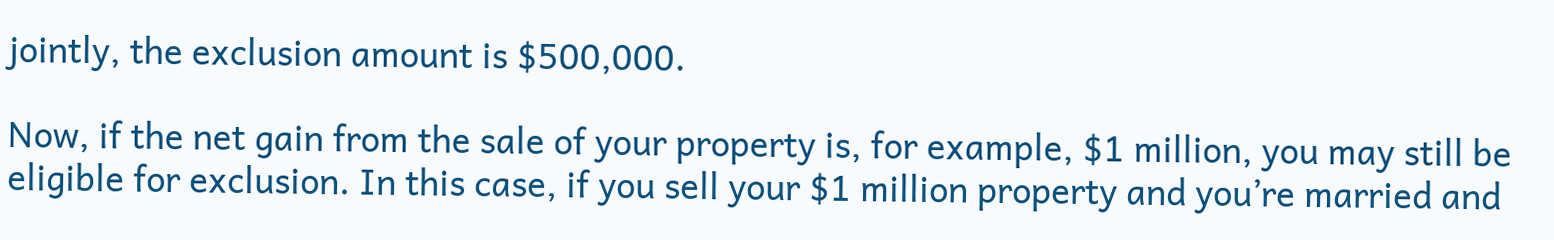jointly, the exclusion amount is $500,000.

Now, if the net gain from the sale of your property is, for example, $1 million, you may still be eligible for exclusion. In this case, if you sell your $1 million property and you’re married and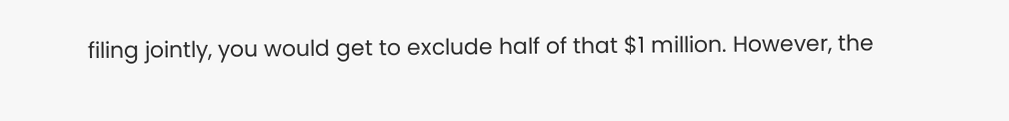filing jointly, you would get to exclude half of that $1 million. However, the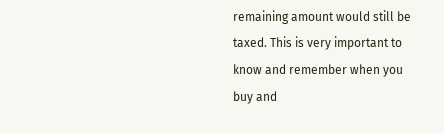remaining amount would still be taxed. This is very important to know and remember when you buy and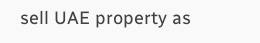sell UAE property as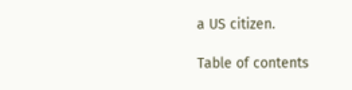a US citizen.

Table of contents